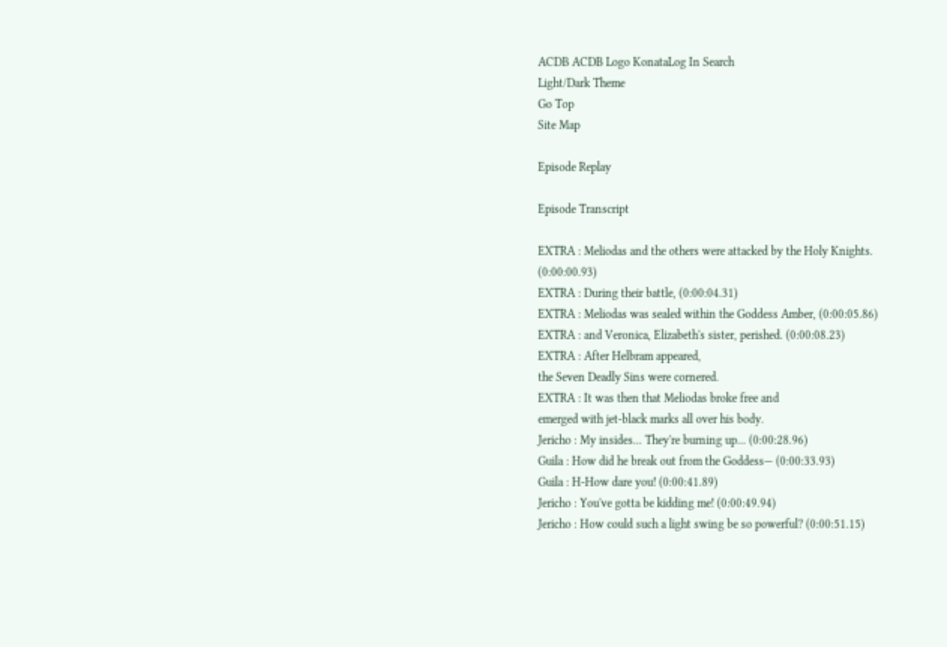ACDB ACDB Logo KonataLog In Search
Light/Dark Theme
Go Top
Site Map

Episode Replay

Episode Transcript

EXTRA : Meliodas and the others were attacked by the Holy Knights. (0:00:00.93)
EXTRA : During their battle, (0:00:04.31)
EXTRA : Meliodas was sealed within the Goddess Amber, (0:00:05.86)
EXTRA : and Veronica, Elizabeth's sister, perished. (0:00:08.23)
EXTRA : After Helbram appeared,
the Seven Deadly Sins were cornered.
EXTRA : It was then that Meliodas broke free and
emerged with jet-black marks all over his body.
Jericho : My insides... They're burning up... (0:00:28.96)
Guila : How did he break out from the Goddess— (0:00:33.93)
Guila : H-How dare you! (0:00:41.89)
Jericho : You've gotta be kidding me! (0:00:49.94)
Jericho : How could such a light swing be so powerful? (0:00:51.15)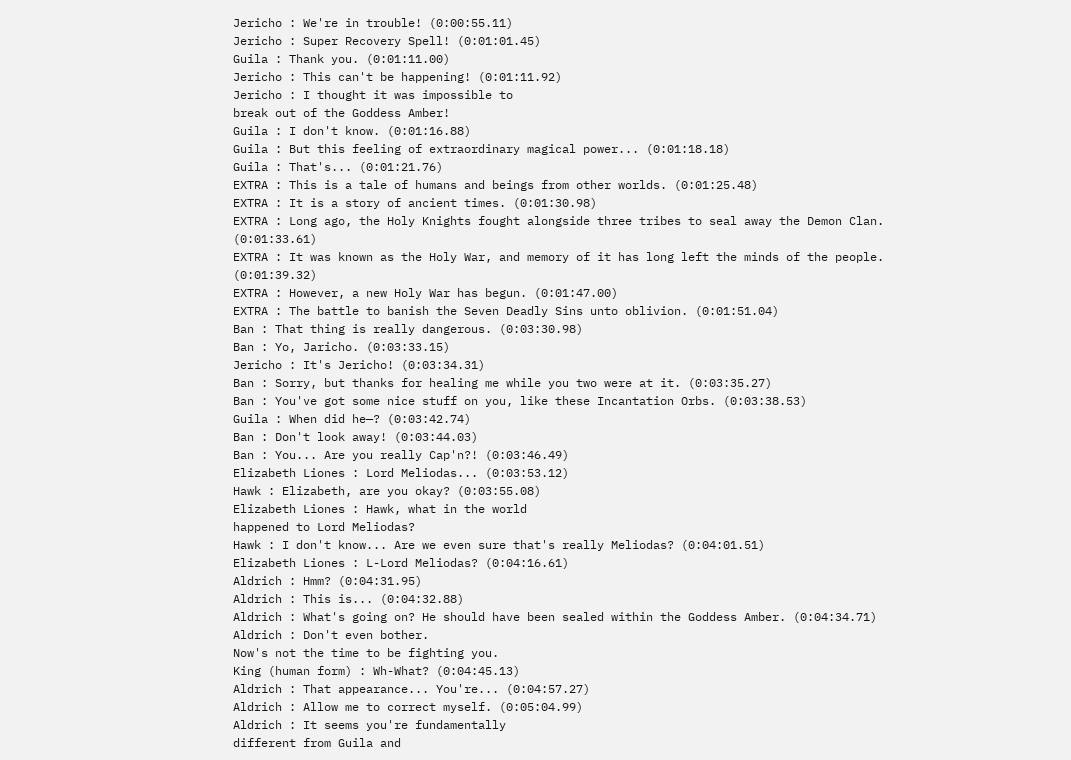Jericho : We're in trouble! (0:00:55.11)
Jericho : Super Recovery Spell! (0:01:01.45)
Guila : Thank you. (0:01:11.00)
Jericho : This can't be happening! (0:01:11.92)
Jericho : I thought it was impossible to
break out of the Goddess Amber!
Guila : I don't know. (0:01:16.88)
Guila : But this feeling of extraordinary magical power... (0:01:18.18)
Guila : That's... (0:01:21.76)
EXTRA : This is a tale of humans and beings from other worlds. (0:01:25.48)
EXTRA : It is a story of ancient times. (0:01:30.98)
EXTRA : Long ago, the Holy Knights fought alongside three tribes to seal away the Demon Clan. (0:01:33.61)
EXTRA : It was known as the Holy War, and memory of it has long left the minds of the people. (0:01:39.32)
EXTRA : However, a new Holy War has begun. (0:01:47.00)
EXTRA : The battle to banish the Seven Deadly Sins unto oblivion. (0:01:51.04)
Ban : That thing is really dangerous. (0:03:30.98)
Ban : Yo, Jaricho. (0:03:33.15)
Jericho : It's Jericho! (0:03:34.31)
Ban : Sorry, but thanks for healing me while you two were at it. (0:03:35.27)
Ban : You've got some nice stuff on you, like these Incantation Orbs. (0:03:38.53)
Guila : When did he—? (0:03:42.74)
Ban : Don't look away! (0:03:44.03)
Ban : You... Are you really Cap'n?! (0:03:46.49)
Elizabeth Liones : Lord Meliodas... (0:03:53.12)
Hawk : Elizabeth, are you okay? (0:03:55.08)
Elizabeth Liones : Hawk, what in the world
happened to Lord Meliodas?
Hawk : I don't know... Are we even sure that's really Meliodas? (0:04:01.51)
Elizabeth Liones : L-Lord Meliodas? (0:04:16.61)
Aldrich : Hmm? (0:04:31.95)
Aldrich : This is... (0:04:32.88)
Aldrich : What's going on? He should have been sealed within the Goddess Amber. (0:04:34.71)
Aldrich : Don't even bother.
Now's not the time to be fighting you.
King (human form) : Wh-What? (0:04:45.13)
Aldrich : That appearance... You're... (0:04:57.27)
Aldrich : Allow me to correct myself. (0:05:04.99)
Aldrich : It seems you're fundamentally
different from Guila and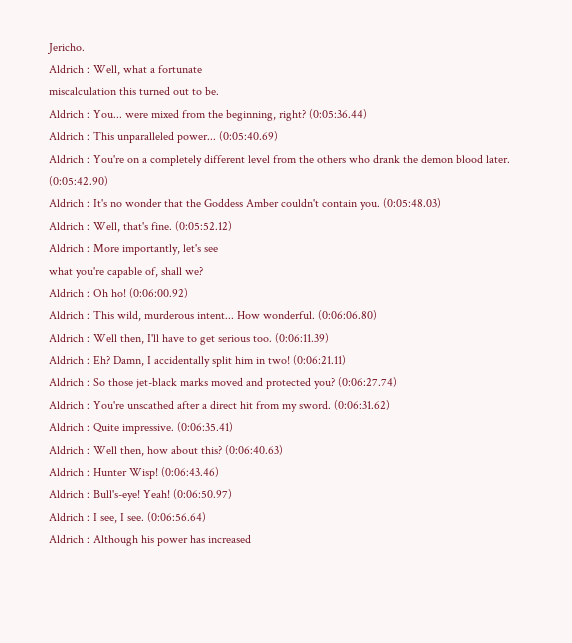Jericho.
Aldrich : Well, what a fortunate
miscalculation this turned out to be.
Aldrich : You... were mixed from the beginning, right? (0:05:36.44)
Aldrich : This unparalleled power... (0:05:40.69)
Aldrich : You're on a completely different level from the others who drank the demon blood later. (0:05:42.90)
Aldrich : It's no wonder that the Goddess Amber couldn't contain you. (0:05:48.03)
Aldrich : Well, that's fine. (0:05:52.12)
Aldrich : More importantly, let's see
what you're capable of, shall we?
Aldrich : Oh ho! (0:06:00.92)
Aldrich : This wild, murderous intent... How wonderful. (0:06:06.80)
Aldrich : Well then, I'll have to get serious too. (0:06:11.39)
Aldrich : Eh? Damn, I accidentally split him in two! (0:06:21.11)
Aldrich : So those jet-black marks moved and protected you? (0:06:27.74)
Aldrich : You're unscathed after a direct hit from my sword. (0:06:31.62)
Aldrich : Quite impressive. (0:06:35.41)
Aldrich : Well then, how about this? (0:06:40.63)
Aldrich : Hunter Wisp! (0:06:43.46)
Aldrich : Bull's-eye! Yeah! (0:06:50.97)
Aldrich : I see, I see. (0:06:56.64)
Aldrich : Although his power has increased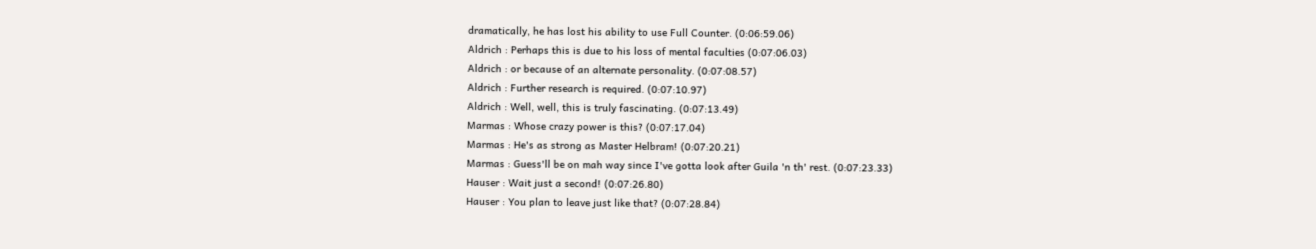dramatically, he has lost his ability to use Full Counter. (0:06:59.06)
Aldrich : Perhaps this is due to his loss of mental faculties (0:07:06.03)
Aldrich : or because of an alternate personality. (0:07:08.57)
Aldrich : Further research is required. (0:07:10.97)
Aldrich : Well, well, this is truly fascinating. (0:07:13.49)
Marmas : Whose crazy power is this? (0:07:17.04)
Marmas : He's as strong as Master Helbram! (0:07:20.21)
Marmas : Guess'll be on mah way since I've gotta look after Guila 'n th' rest. (0:07:23.33)
Hauser : Wait just a second! (0:07:26.80)
Hauser : You plan to leave just like that? (0:07:28.84)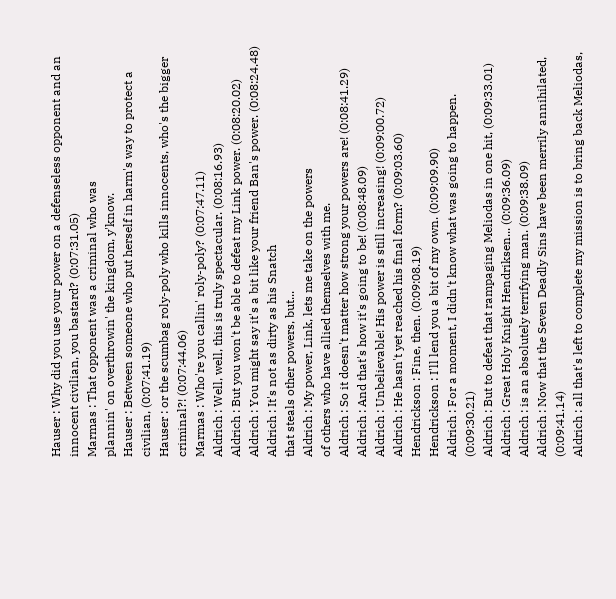Hauser : Why did you use your power on a defenseless opponent and an innocent civilian, you bastard? (0:07:31.05)
Marmas : That opponent was a criminal who was
plannin' on overthrowin' the kingdom, y'know.
Hauser : Between someone who put herself in harm's way to protect a civilian, (0:07:41.19)
Hauser : or the scumbag roly-poly who kills innocents, who's the bigger criminal?! (0:07:44.06)
Marmas : Who're you callin' roly-poly? (0:07:47.11)
Aldrich : Well, well, this is truly spectacular. (0:08:16.93)
Aldrich : But you won't be able to defeat my Link power. (0:08:20.02)
Aldrich : You might say it's a bit like your friend Ban's power. (0:08:24.48)
Aldrich : It's not as dirty as his Snatch
that steals other powers, but...
Aldrich : My power, Link, lets me take on the powers
of others who have allied themselves with me.
Aldrich : So it doesn't matter how strong your powers are! (0:08:41.29)
Aldrich : And that's how it's going to be! (0:08:48.09)
Aldrich : Unbelievable! His power is still increasing! (0:09:00.72)
Aldrich : He hasn't yet reached his final form? (0:09:03.60)
Hendrickson : Fine, then. (0:09:08.19)
Hendrickson : I'll lend you a bit of my own. (0:09:09.90)
Aldrich : For a moment, I didn't know what was going to happen. (0:09:30.21)
Aldrich : But to defeat that rampaging Meliodas in one hit, (0:09:33.01)
Aldrich : Great Holy Knight Hendriksen... (0:09:36.09)
Aldrich : is an absolutely terrifying man. (0:09:38.09)
Aldrich : Now that the Seven Deadly Sins have been merrily annihilated, (0:09:41.14)
Aldrich : all that's left to complete my mission is to bring back Meliodas,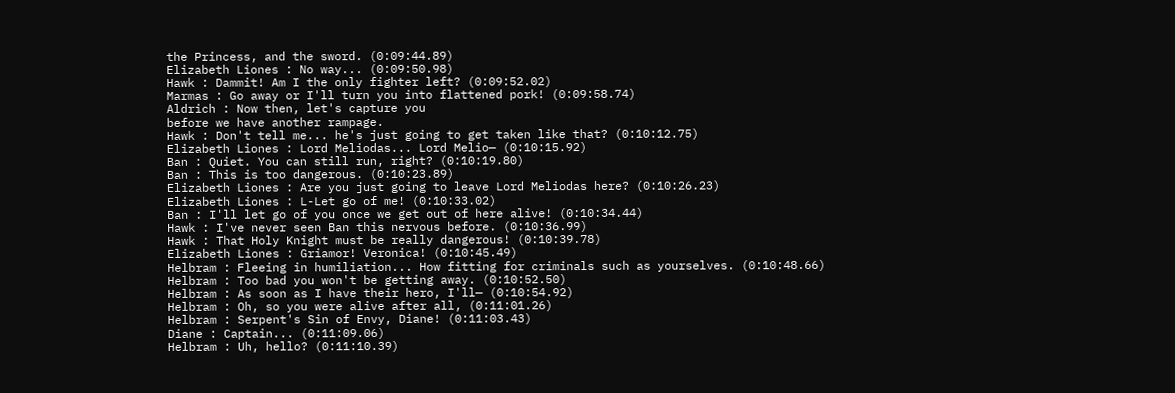the Princess, and the sword. (0:09:44.89)
Elizabeth Liones : No way... (0:09:50.98)
Hawk : Dammit! Am I the only fighter left? (0:09:52.02)
Marmas : Go away or I'll turn you into flattened pork! (0:09:58.74)
Aldrich : Now then, let's capture you
before we have another rampage.
Hawk : Don't tell me... he's just going to get taken like that? (0:10:12.75)
Elizabeth Liones : Lord Meliodas... Lord Melio— (0:10:15.92)
Ban : Quiet. You can still run, right? (0:10:19.80)
Ban : This is too dangerous. (0:10:23.89)
Elizabeth Liones : Are you just going to leave Lord Meliodas here? (0:10:26.23)
Elizabeth Liones : L-Let go of me! (0:10:33.02)
Ban : I'll let go of you once we get out of here alive! (0:10:34.44)
Hawk : I've never seen Ban this nervous before. (0:10:36.99)
Hawk : That Holy Knight must be really dangerous! (0:10:39.78)
Elizabeth Liones : Griamor! Veronica! (0:10:45.49)
Helbram : Fleeing in humiliation... How fitting for criminals such as yourselves. (0:10:48.66)
Helbram : Too bad you won't be getting away. (0:10:52.50)
Helbram : As soon as I have their hero, I'll— (0:10:54.92)
Helbram : Oh, so you were alive after all, (0:11:01.26)
Helbram : Serpent's Sin of Envy, Diane! (0:11:03.43)
Diane : Captain... (0:11:09.06)
Helbram : Uh, hello? (0:11:10.39)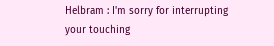Helbram : I'm sorry for interrupting your touching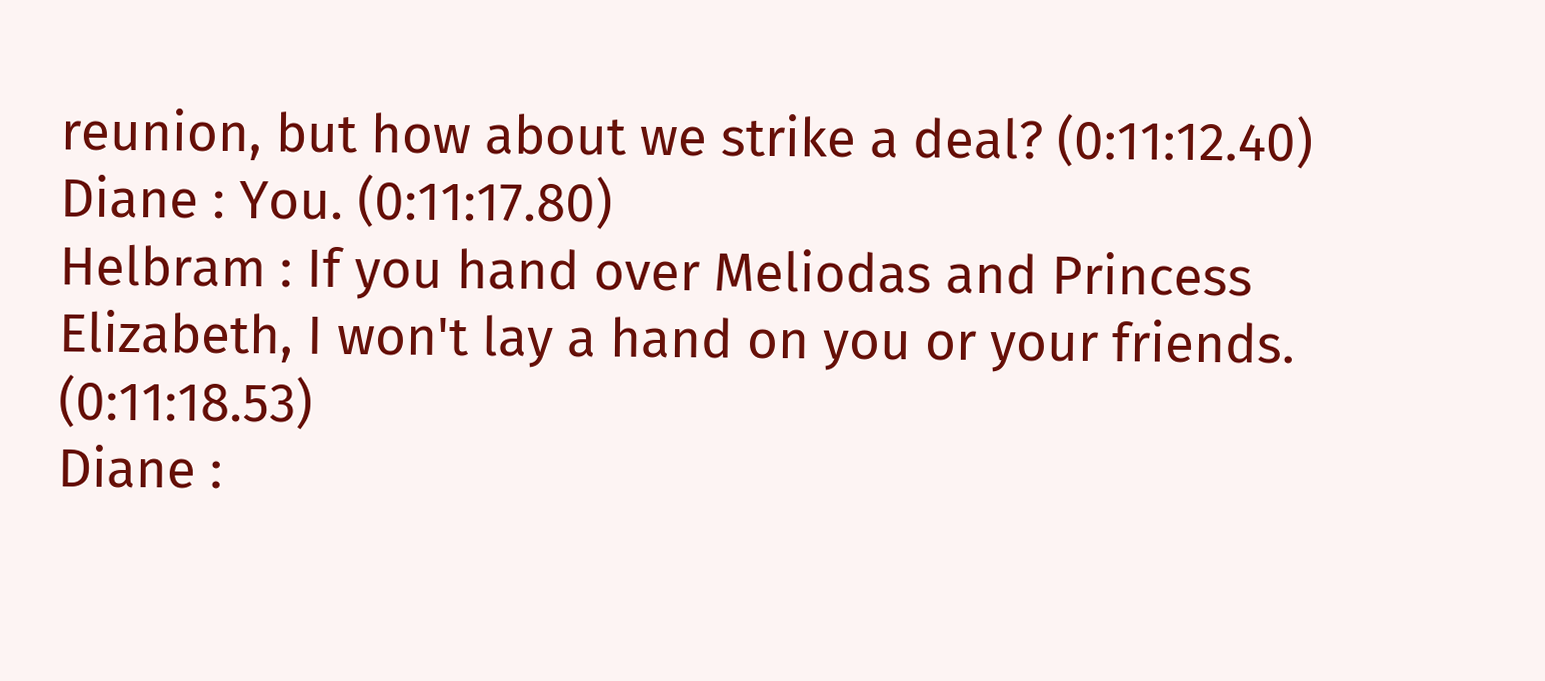reunion, but how about we strike a deal? (0:11:12.40)
Diane : You. (0:11:17.80)
Helbram : If you hand over Meliodas and Princess Elizabeth, I won't lay a hand on you or your friends. (0:11:18.53)
Diane :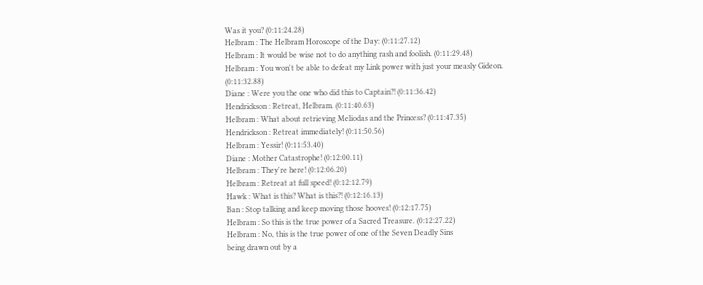Was it you? (0:11:24.28)
Helbram : The Helbram Horoscope of the Day: (0:11:27.12)
Helbram : It would be wise not to do anything rash and foolish. (0:11:29.48)
Helbram : You won't be able to defeat my Link power with just your measly Gideon. (0:11:32.88)
Diane : Were you the one who did this to Captain?! (0:11:36.42)
Hendrickson : Retreat, Helbram. (0:11:40.63)
Helbram : What about retrieving Meliodas and the Princess? (0:11:47.35)
Hendrickson : Retreat immediately! (0:11:50.56)
Helbram : Yessir! (0:11:53.40)
Diane : Mother Catastrophe! (0:12:00.11)
Helbram : They're here! (0:12:06.20)
Helbram : Retreat at full speed! (0:12:12.79)
Hawk : What is this? What is this?! (0:12:16.13)
Ban : Stop talking and keep moving those hooves! (0:12:17.75)
Helbram : So this is the true power of a Sacred Treasure. (0:12:27.22)
Helbram : No, this is the true power of one of the Seven Deadly Sins
being drawn out by a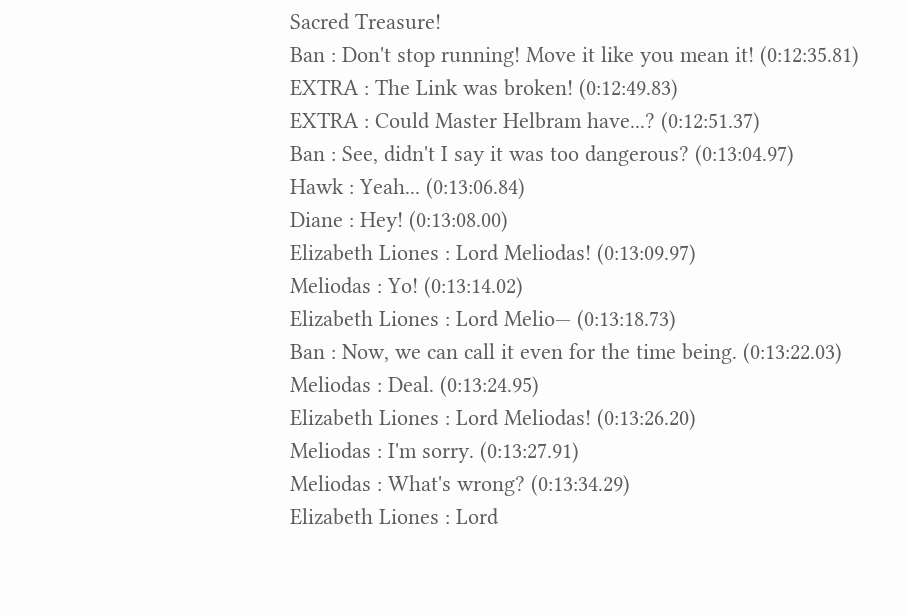Sacred Treasure!
Ban : Don't stop running! Move it like you mean it! (0:12:35.81)
EXTRA : The Link was broken! (0:12:49.83)
EXTRA : Could Master Helbram have...? (0:12:51.37)
Ban : See, didn't I say it was too dangerous? (0:13:04.97)
Hawk : Yeah... (0:13:06.84)
Diane : Hey! (0:13:08.00)
Elizabeth Liones : Lord Meliodas! (0:13:09.97)
Meliodas : Yo! (0:13:14.02)
Elizabeth Liones : Lord Melio— (0:13:18.73)
Ban : Now, we can call it even for the time being. (0:13:22.03)
Meliodas : Deal. (0:13:24.95)
Elizabeth Liones : Lord Meliodas! (0:13:26.20)
Meliodas : I'm sorry. (0:13:27.91)
Meliodas : What's wrong? (0:13:34.29)
Elizabeth Liones : Lord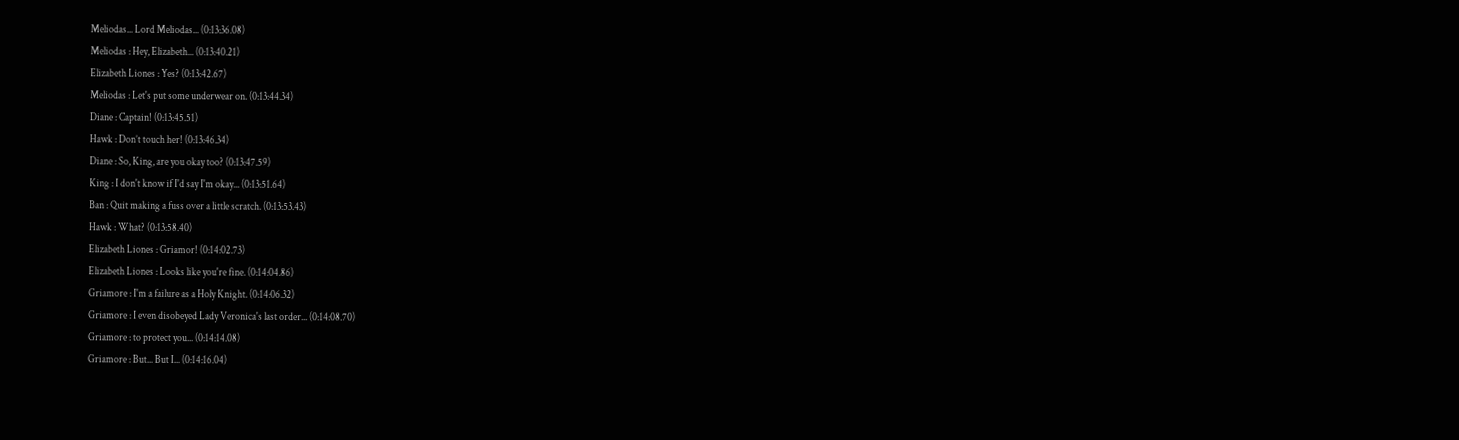Meliodas... Lord Meliodas... (0:13:36.08)
Meliodas : Hey, Elizabeth... (0:13:40.21)
Elizabeth Liones : Yes? (0:13:42.67)
Meliodas : Let's put some underwear on. (0:13:44.34)
Diane : Captain! (0:13:45.51)
Hawk : Don’t touch her! (0:13:46.34)
Diane : So, King, are you okay too? (0:13:47.59)
King : I don't know if I'd say I'm okay... (0:13:51.64)
Ban : Quit making a fuss over a little scratch. (0:13:53.43)
Hawk : What? (0:13:58.40)
Elizabeth Liones : Griamor! (0:14:02.73)
Elizabeth Liones : Looks like you're fine. (0:14:04.86)
Griamore : I'm a failure as a Holy Knight. (0:14:06.32)
Griamore : I even disobeyed Lady Veronica's last order... (0:14:08.70)
Griamore : to protect you... (0:14:14.08)
Griamore : But... But I... (0:14:16.04)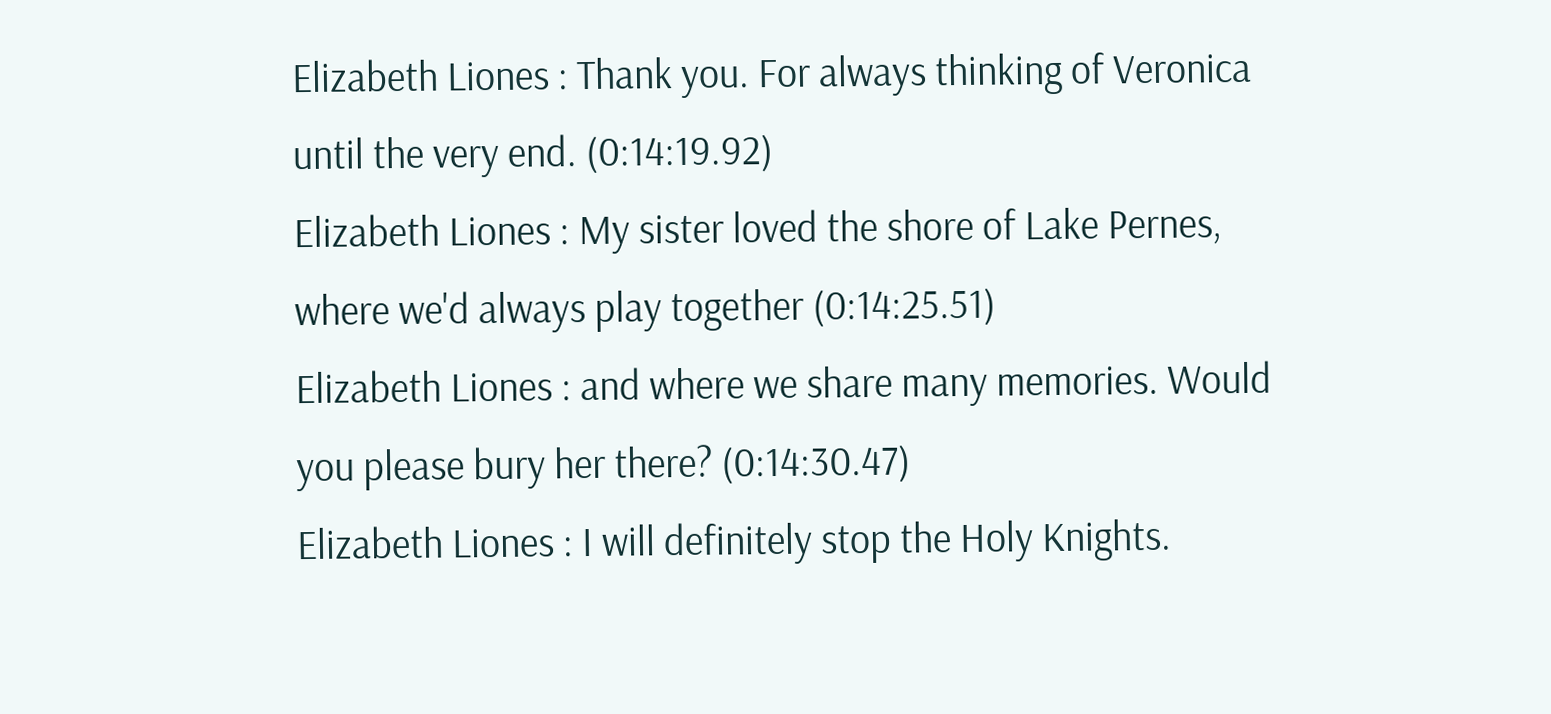Elizabeth Liones : Thank you. For always thinking of Veronica until the very end. (0:14:19.92)
Elizabeth Liones : My sister loved the shore of Lake Pernes, where we'd always play together (0:14:25.51)
Elizabeth Liones : and where we share many memories. Would you please bury her there? (0:14:30.47)
Elizabeth Liones : I will definitely stop the Holy Knights.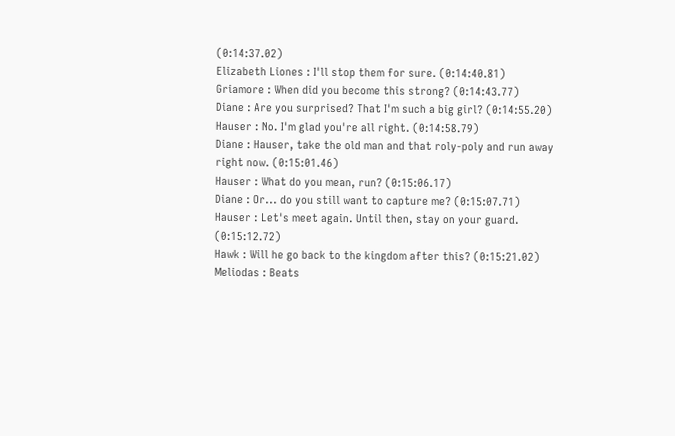(0:14:37.02)
Elizabeth Liones : I'll stop them for sure. (0:14:40.81)
Griamore : When did you become this strong? (0:14:43.77)
Diane : Are you surprised? That I'm such a big girl? (0:14:55.20)
Hauser : No. I'm glad you're all right. (0:14:58.79)
Diane : Hauser, take the old man and that roly-poly and run away right now. (0:15:01.46)
Hauser : What do you mean, run? (0:15:06.17)
Diane : Or... do you still want to capture me? (0:15:07.71)
Hauser : Let's meet again. Until then, stay on your guard. (0:15:12.72)
Hawk : Will he go back to the kingdom after this? (0:15:21.02)
Meliodas : Beats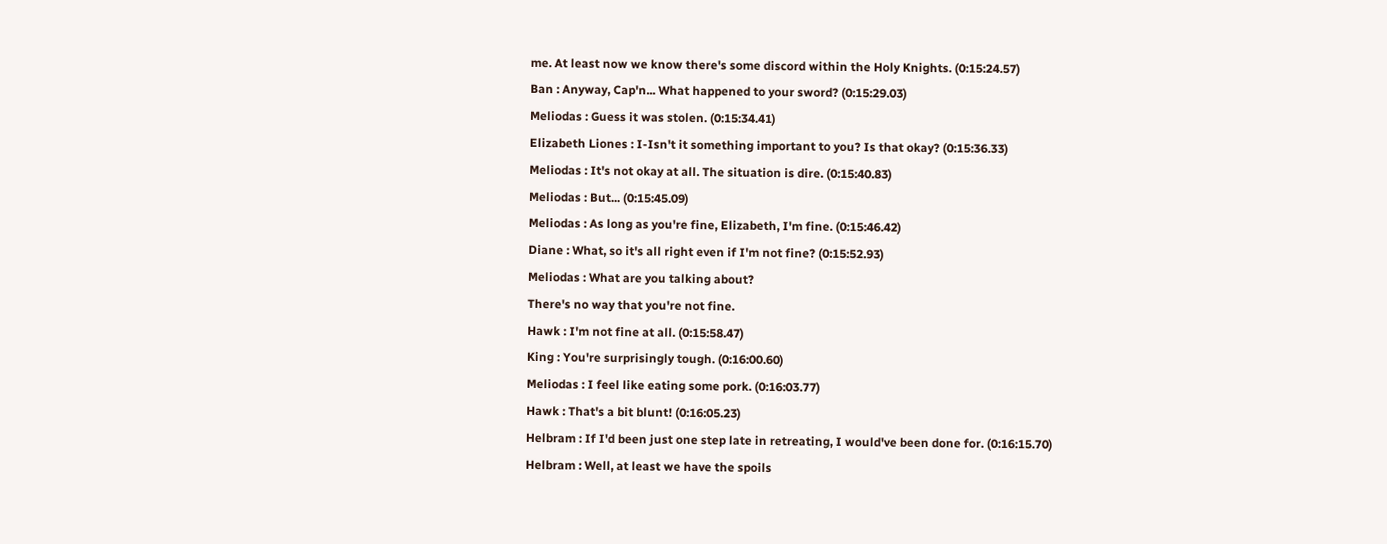me. At least now we know there's some discord within the Holy Knights. (0:15:24.57)
Ban : Anyway, Cap'n... What happened to your sword? (0:15:29.03)
Meliodas : Guess it was stolen. (0:15:34.41)
Elizabeth Liones : I-Isn't it something important to you? Is that okay? (0:15:36.33)
Meliodas : It's not okay at all. The situation is dire. (0:15:40.83)
Meliodas : But... (0:15:45.09)
Meliodas : As long as you're fine, Elizabeth, I'm fine. (0:15:46.42)
Diane : What, so it's all right even if I'm not fine? (0:15:52.93)
Meliodas : What are you talking about?
There's no way that you're not fine.
Hawk : I'm not fine at all. (0:15:58.47)
King : You're surprisingly tough. (0:16:00.60)
Meliodas : I feel like eating some pork. (0:16:03.77)
Hawk : That's a bit blunt! (0:16:05.23)
Helbram : If I'd been just one step late in retreating, I would've been done for. (0:16:15.70)
Helbram : Well, at least we have the spoils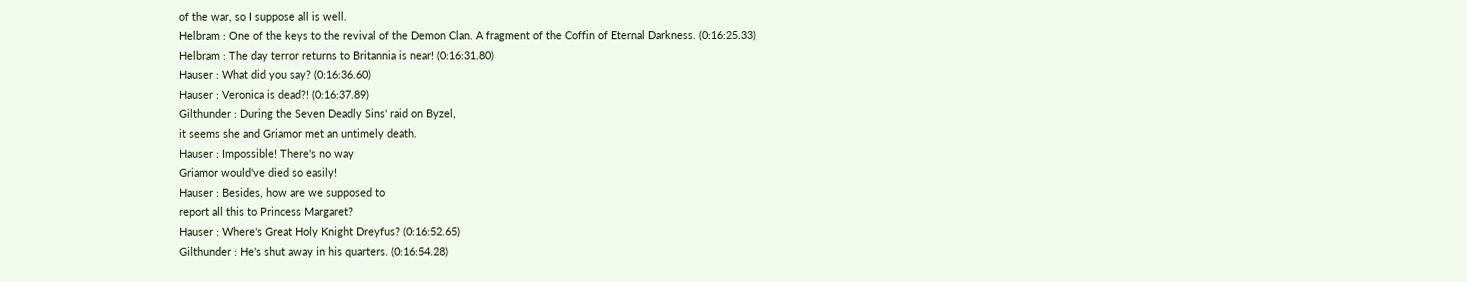of the war, so I suppose all is well.
Helbram : One of the keys to the revival of the Demon Clan. A fragment of the Coffin of Eternal Darkness. (0:16:25.33)
Helbram : The day terror returns to Britannia is near! (0:16:31.80)
Hauser : What did you say? (0:16:36.60)
Hauser : Veronica is dead?! (0:16:37.89)
Gilthunder : During the Seven Deadly Sins' raid on Byzel,
it seems she and Griamor met an untimely death.
Hauser : Impossible! There's no way
Griamor would've died so easily!
Hauser : Besides, how are we supposed to
report all this to Princess Margaret?
Hauser : Where's Great Holy Knight Dreyfus? (0:16:52.65)
Gilthunder : He's shut away in his quarters. (0:16:54.28)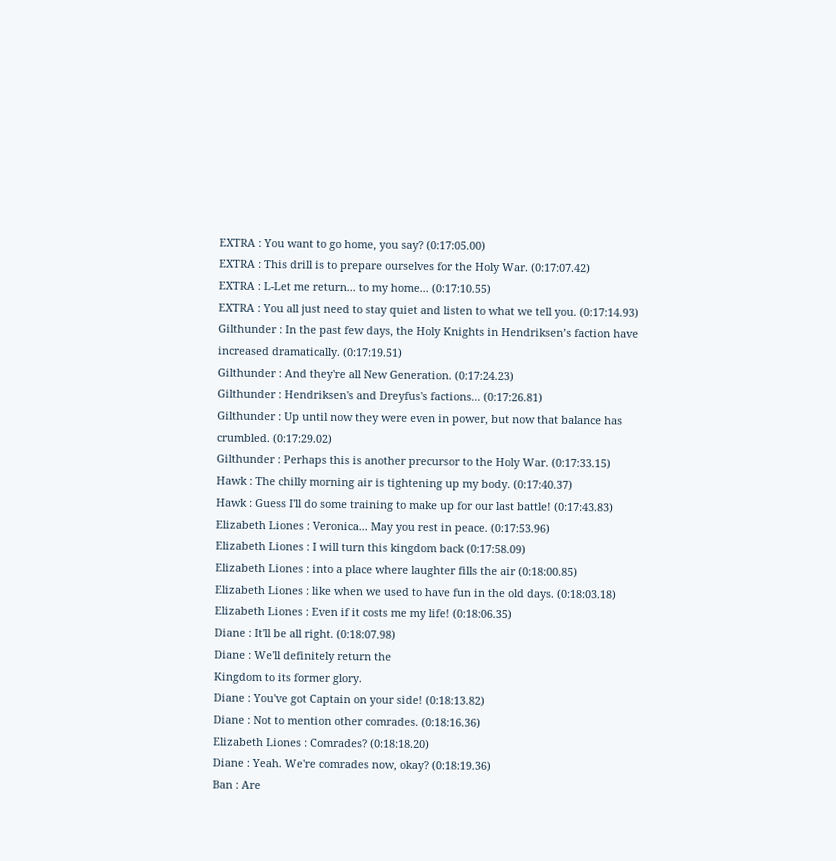EXTRA : You want to go home, you say? (0:17:05.00)
EXTRA : This drill is to prepare ourselves for the Holy War. (0:17:07.42)
EXTRA : L-Let me return... to my home... (0:17:10.55)
EXTRA : You all just need to stay quiet and listen to what we tell you. (0:17:14.93)
Gilthunder : In the past few days, the Holy Knights in Hendriksen’s faction have increased dramatically. (0:17:19.51)
Gilthunder : And they're all New Generation. (0:17:24.23)
Gilthunder : Hendriksen's and Dreyfus's factions... (0:17:26.81)
Gilthunder : Up until now they were even in power, but now that balance has crumbled. (0:17:29.02)
Gilthunder : Perhaps this is another precursor to the Holy War. (0:17:33.15)
Hawk : The chilly morning air is tightening up my body. (0:17:40.37)
Hawk : Guess I'll do some training to make up for our last battle! (0:17:43.83)
Elizabeth Liones : Veronica... May you rest in peace. (0:17:53.96)
Elizabeth Liones : I will turn this kingdom back (0:17:58.09)
Elizabeth Liones : into a place where laughter fills the air (0:18:00.85)
Elizabeth Liones : like when we used to have fun in the old days. (0:18:03.18)
Elizabeth Liones : Even if it costs me my life! (0:18:06.35)
Diane : It'll be all right. (0:18:07.98)
Diane : We'll definitely return the
Kingdom to its former glory.
Diane : You've got Captain on your side! (0:18:13.82)
Diane : Not to mention other comrades. (0:18:16.36)
Elizabeth Liones : Comrades? (0:18:18.20)
Diane : Yeah. We're comrades now, okay? (0:18:19.36)
Ban : Are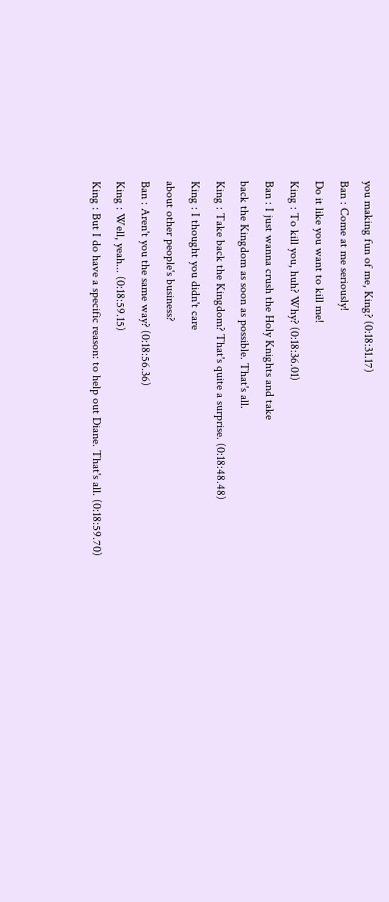you making fun of me, King? (0:18:31.17)
Ban : Come at me seriously!
Do it like you want to kill me!
King : To kill you, huh? Why? (0:18:36.01)
Ban : I just wanna crush the Holy Knights and take
back the Kingdom as soon as possible. That's all.
King : Take back the Kingdom? That's quite a surprise. (0:18:48.48)
King : I thought you didn't care
about other people's business?
Ban : Aren't you the same way? (0:18:56.36)
King : Well, yeah... (0:18:59.15)
King : But I do have a specific reason: to help out Diane. That's all. (0:18:59.70)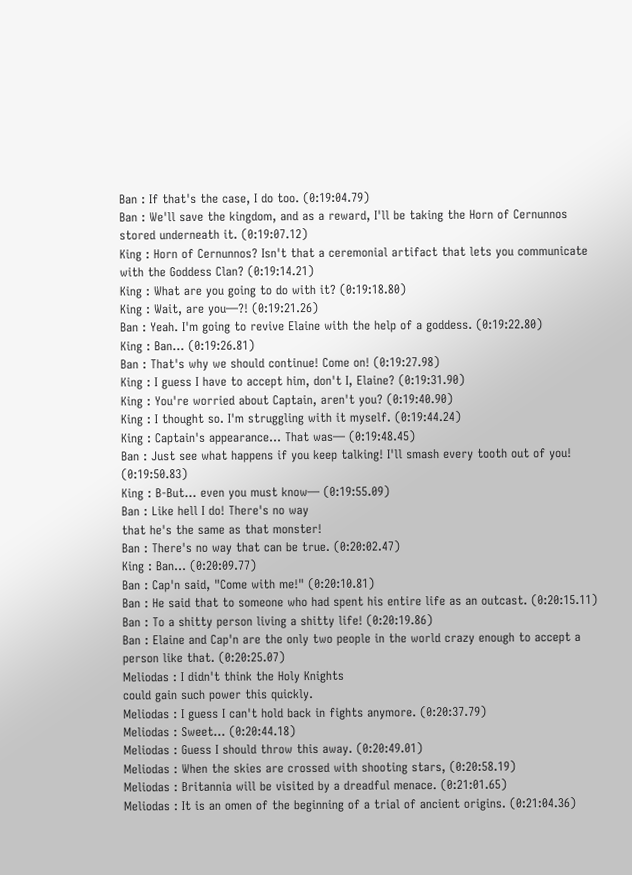Ban : If that's the case, I do too. (0:19:04.79)
Ban : We'll save the kingdom, and as a reward, I'll be taking the Horn of Cernunnos stored underneath it. (0:19:07.12)
King : Horn of Cernunnos? Isn't that a ceremonial artifact that lets you communicate with the Goddess Clan? (0:19:14.21)
King : What are you going to do with it? (0:19:18.80)
King : Wait, are you—?! (0:19:21.26)
Ban : Yeah. I'm going to revive Elaine with the help of a goddess. (0:19:22.80)
King : Ban... (0:19:26.81)
Ban : That's why we should continue! Come on! (0:19:27.98)
King : I guess I have to accept him, don't I, Elaine? (0:19:31.90)
King : You're worried about Captain, aren't you? (0:19:40.90)
King : I thought so. I'm struggling with it myself. (0:19:44.24)
King : Captain's appearance... That was— (0:19:48.45)
Ban : Just see what happens if you keep talking! I'll smash every tooth out of you! (0:19:50.83)
King : B-But... even you must know— (0:19:55.09)
Ban : Like hell I do! There's no way
that he's the same as that monster!
Ban : There's no way that can be true. (0:20:02.47)
King : Ban... (0:20:09.77)
Ban : Cap'n said, "Come with me!" (0:20:10.81)
Ban : He said that to someone who had spent his entire life as an outcast. (0:20:15.11)
Ban : To a shitty person living a shitty life! (0:20:19.86)
Ban : Elaine and Cap'n are the only two people in the world crazy enough to accept a person like that. (0:20:25.07)
Meliodas : I didn't think the Holy Knights
could gain such power this quickly.
Meliodas : I guess I can't hold back in fights anymore. (0:20:37.79)
Meliodas : Sweet... (0:20:44.18)
Meliodas : Guess I should throw this away. (0:20:49.01)
Meliodas : When the skies are crossed with shooting stars, (0:20:58.19)
Meliodas : Britannia will be visited by a dreadful menace. (0:21:01.65)
Meliodas : It is an omen of the beginning of a trial of ancient origins. (0:21:04.36)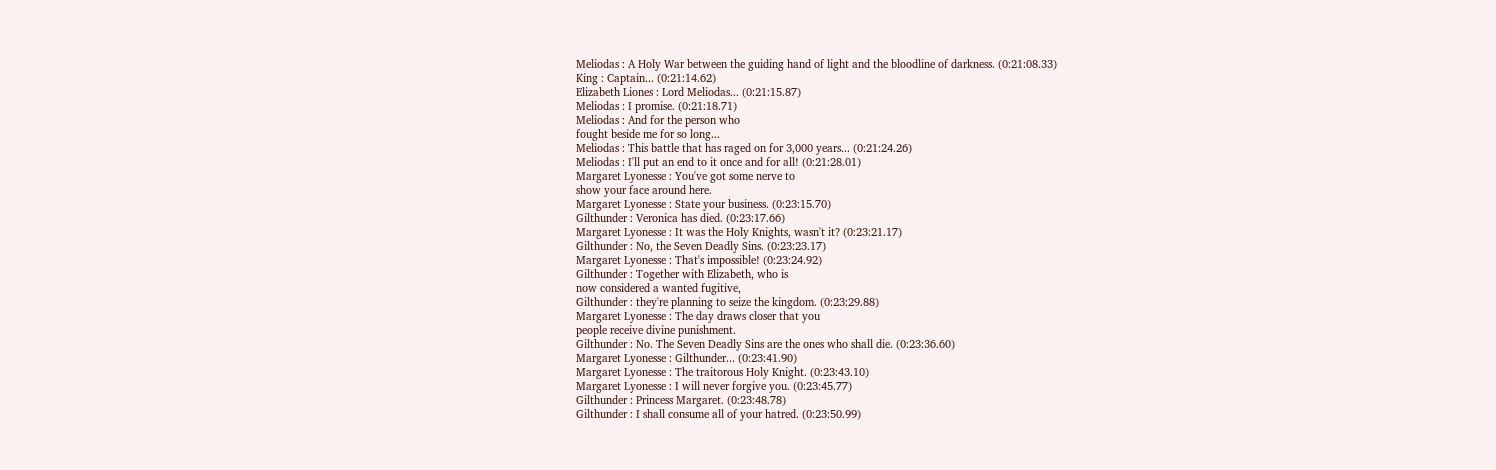Meliodas : A Holy War between the guiding hand of light and the bloodline of darkness. (0:21:08.33)
King : Captain... (0:21:14.62)
Elizabeth Liones : Lord Meliodas... (0:21:15.87)
Meliodas : I promise. (0:21:18.71)
Meliodas : And for the person who
fought beside me for so long...
Meliodas : This battle that has raged on for 3,000 years... (0:21:24.26)
Meliodas : I'll put an end to it once and for all! (0:21:28.01)
Margaret Lyonesse : You've got some nerve to
show your face around here.
Margaret Lyonesse : State your business. (0:23:15.70)
Gilthunder : Veronica has died. (0:23:17.66)
Margaret Lyonesse : It was the Holy Knights, wasn't it? (0:23:21.17)
Gilthunder : No, the Seven Deadly Sins. (0:23:23.17)
Margaret Lyonesse : That's impossible! (0:23:24.92)
Gilthunder : Together with Elizabeth, who is
now considered a wanted fugitive,
Gilthunder : they're planning to seize the kingdom. (0:23:29.88)
Margaret Lyonesse : The day draws closer that you
people receive divine punishment.
Gilthunder : No. The Seven Deadly Sins are the ones who shall die. (0:23:36.60)
Margaret Lyonesse : Gilthunder... (0:23:41.90)
Margaret Lyonesse : The traitorous Holy Knight. (0:23:43.10)
Margaret Lyonesse : I will never forgive you. (0:23:45.77)
Gilthunder : Princess Margaret. (0:23:48.78)
Gilthunder : I shall consume all of your hatred. (0:23:50.99)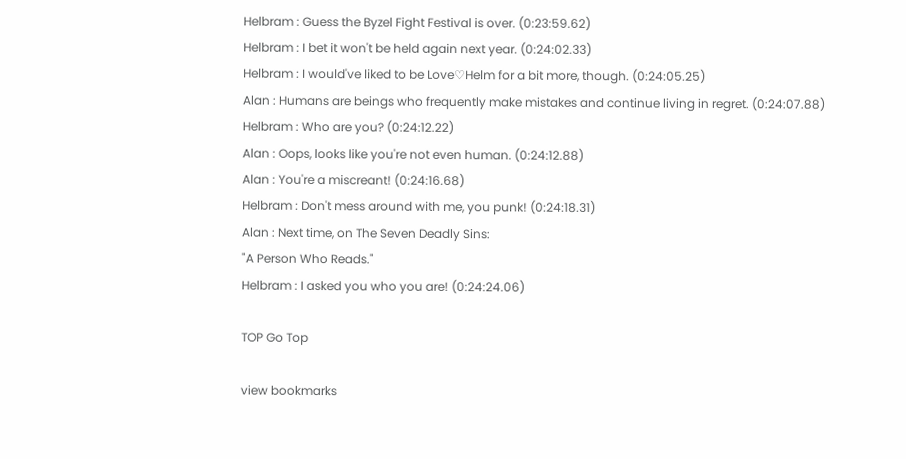Helbram : Guess the Byzel Fight Festival is over. (0:23:59.62)
Helbram : I bet it won't be held again next year. (0:24:02.33)
Helbram : I would've liked to be Love♡Helm for a bit more, though. (0:24:05.25)
Alan : Humans are beings who frequently make mistakes and continue living in regret. (0:24:07.88)
Helbram : Who are you? (0:24:12.22)
Alan : Oops, looks like you're not even human. (0:24:12.88)
Alan : You're a miscreant! (0:24:16.68)
Helbram : Don't mess around with me, you punk! (0:24:18.31)
Alan : Next time, on The Seven Deadly Sins:
"A Person Who Reads."
Helbram : I asked you who you are! (0:24:24.06)

TOP Go Top

view bookmarks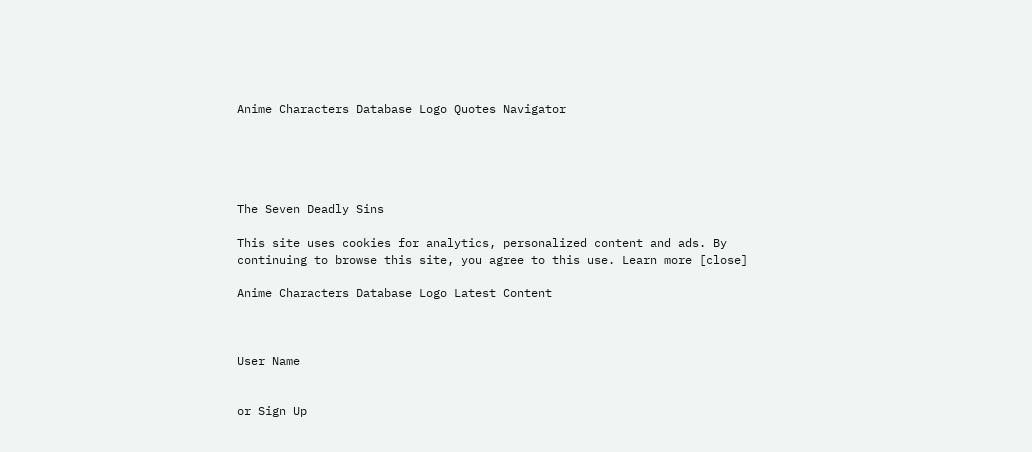Anime Characters Database Logo Quotes Navigator





The Seven Deadly Sins

This site uses cookies for analytics, personalized content and ads. By continuing to browse this site, you agree to this use. Learn more [close]

Anime Characters Database Logo Latest Content



User Name


or Sign Up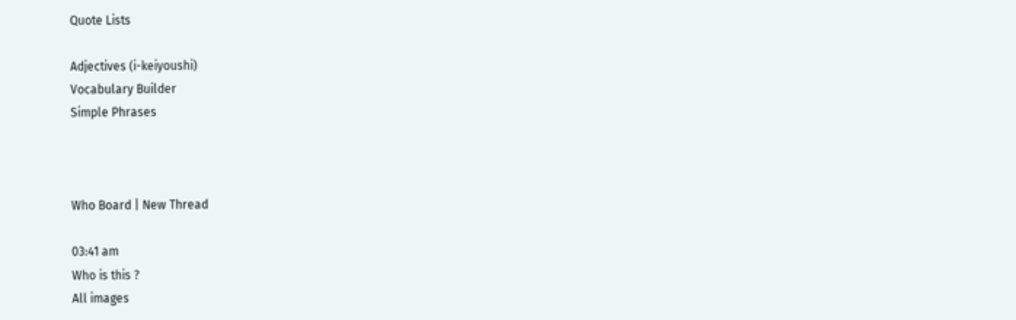Quote Lists

Adjectives (i-keiyoushi)
Vocabulary Builder
Simple Phrases



Who Board | New Thread

03:41 am
Who is this ?
All images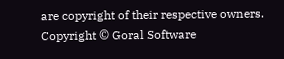are copyright of their respective owners. Copyright © Goral Software